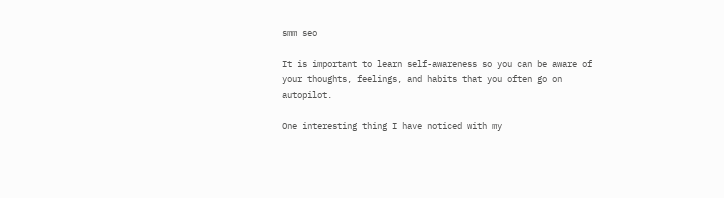smm seo

It is important to learn self-awareness so you can be aware of your thoughts, feelings, and habits that you often go on autopilot.

One interesting thing I have noticed with my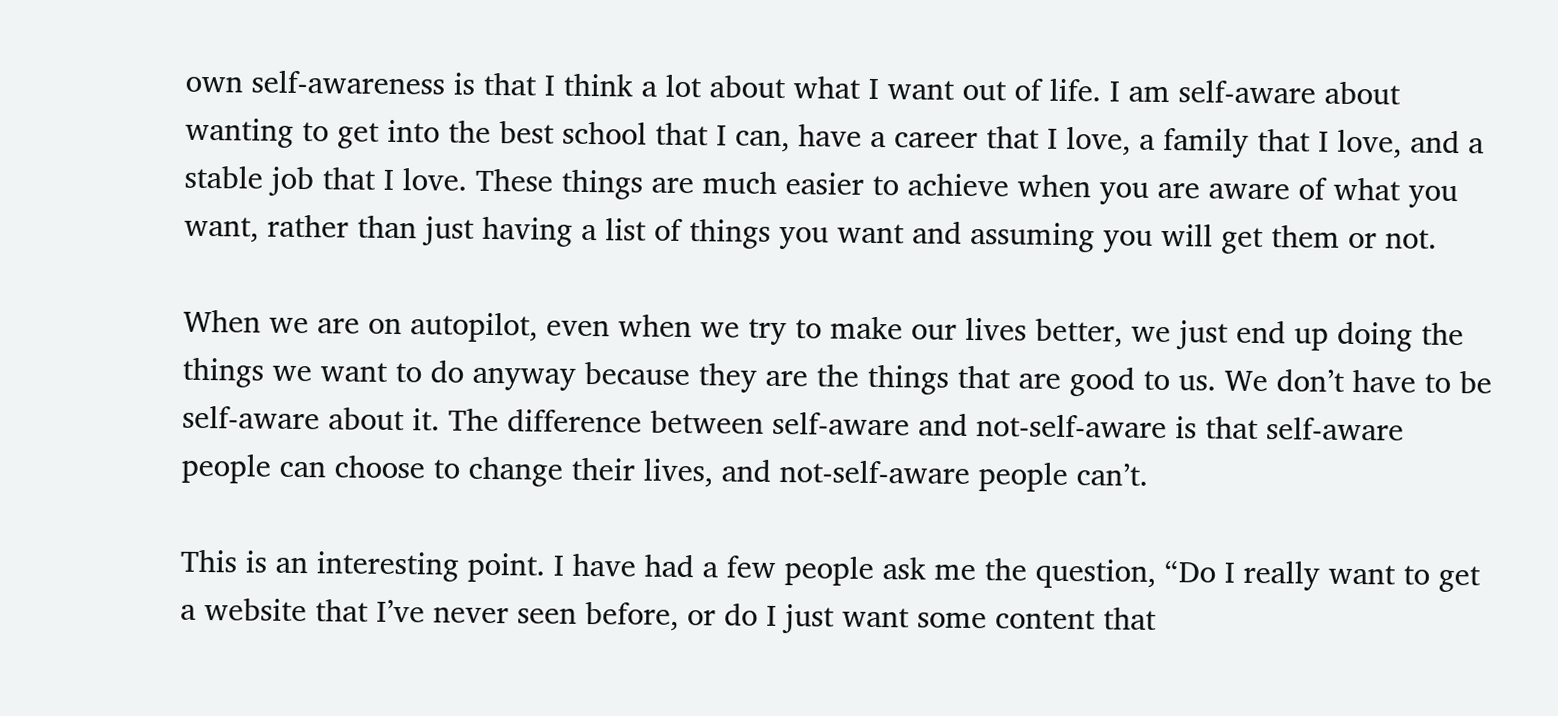own self-awareness is that I think a lot about what I want out of life. I am self-aware about wanting to get into the best school that I can, have a career that I love, a family that I love, and a stable job that I love. These things are much easier to achieve when you are aware of what you want, rather than just having a list of things you want and assuming you will get them or not.

When we are on autopilot, even when we try to make our lives better, we just end up doing the things we want to do anyway because they are the things that are good to us. We don’t have to be self-aware about it. The difference between self-aware and not-self-aware is that self-aware people can choose to change their lives, and not-self-aware people can’t.

This is an interesting point. I have had a few people ask me the question, “Do I really want to get a website that I’ve never seen before, or do I just want some content that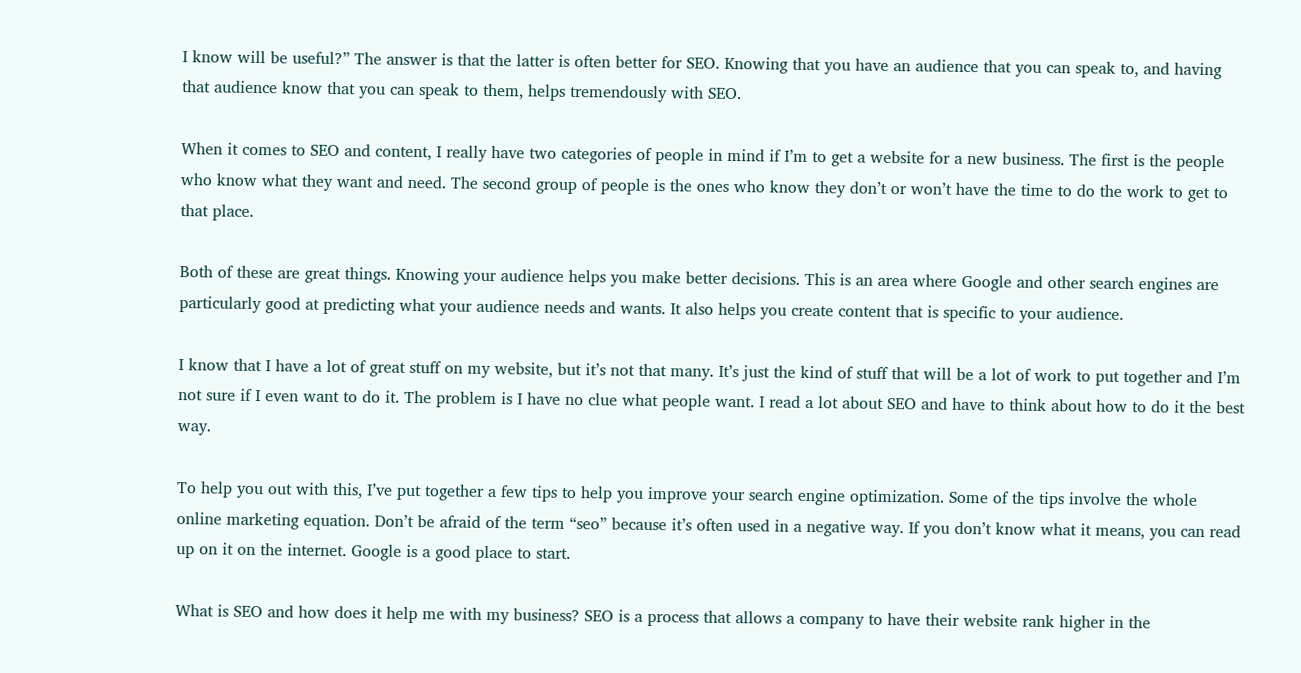I know will be useful?” The answer is that the latter is often better for SEO. Knowing that you have an audience that you can speak to, and having that audience know that you can speak to them, helps tremendously with SEO.

When it comes to SEO and content, I really have two categories of people in mind if I’m to get a website for a new business. The first is the people who know what they want and need. The second group of people is the ones who know they don’t or won’t have the time to do the work to get to that place.

Both of these are great things. Knowing your audience helps you make better decisions. This is an area where Google and other search engines are particularly good at predicting what your audience needs and wants. It also helps you create content that is specific to your audience.

I know that I have a lot of great stuff on my website, but it’s not that many. It’s just the kind of stuff that will be a lot of work to put together and I’m not sure if I even want to do it. The problem is I have no clue what people want. I read a lot about SEO and have to think about how to do it the best way.

To help you out with this, I’ve put together a few tips to help you improve your search engine optimization. Some of the tips involve the whole online marketing equation. Don’t be afraid of the term “seo” because it’s often used in a negative way. If you don’t know what it means, you can read up on it on the internet. Google is a good place to start.

What is SEO and how does it help me with my business? SEO is a process that allows a company to have their website rank higher in the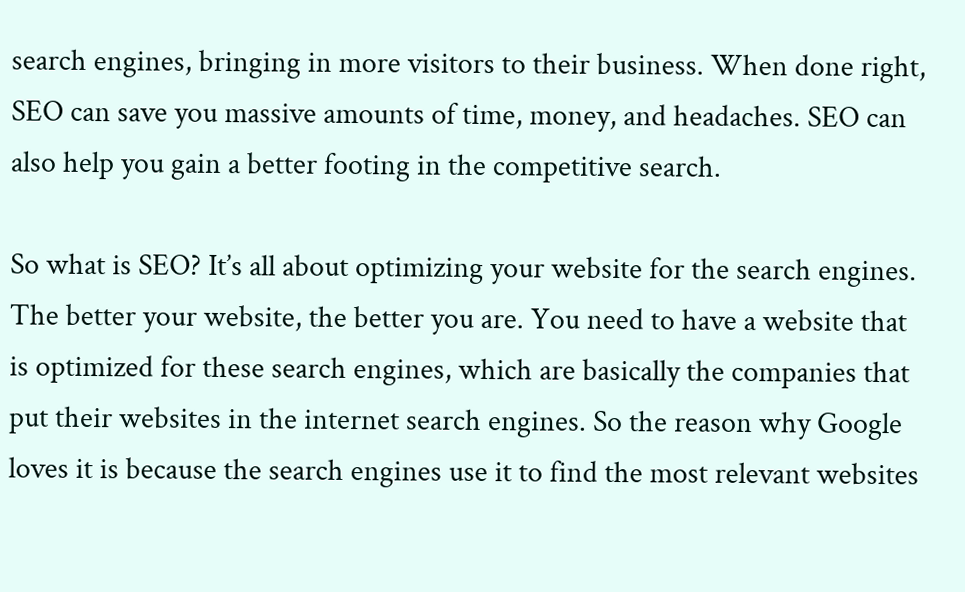search engines, bringing in more visitors to their business. When done right, SEO can save you massive amounts of time, money, and headaches. SEO can also help you gain a better footing in the competitive search.

So what is SEO? It’s all about optimizing your website for the search engines. The better your website, the better you are. You need to have a website that is optimized for these search engines, which are basically the companies that put their websites in the internet search engines. So the reason why Google loves it is because the search engines use it to find the most relevant websites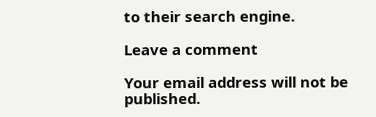to their search engine.

Leave a comment

Your email address will not be published.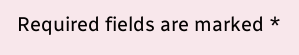Required fields are marked *